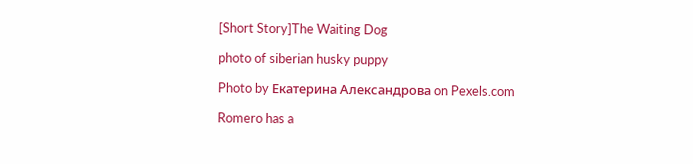[Short Story]The Waiting Dog

photo of siberian husky puppy

Photo by Екатерина Александрова on Pexels.com

Romero has a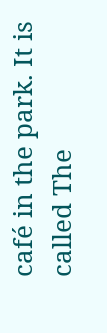café in the park. It is called The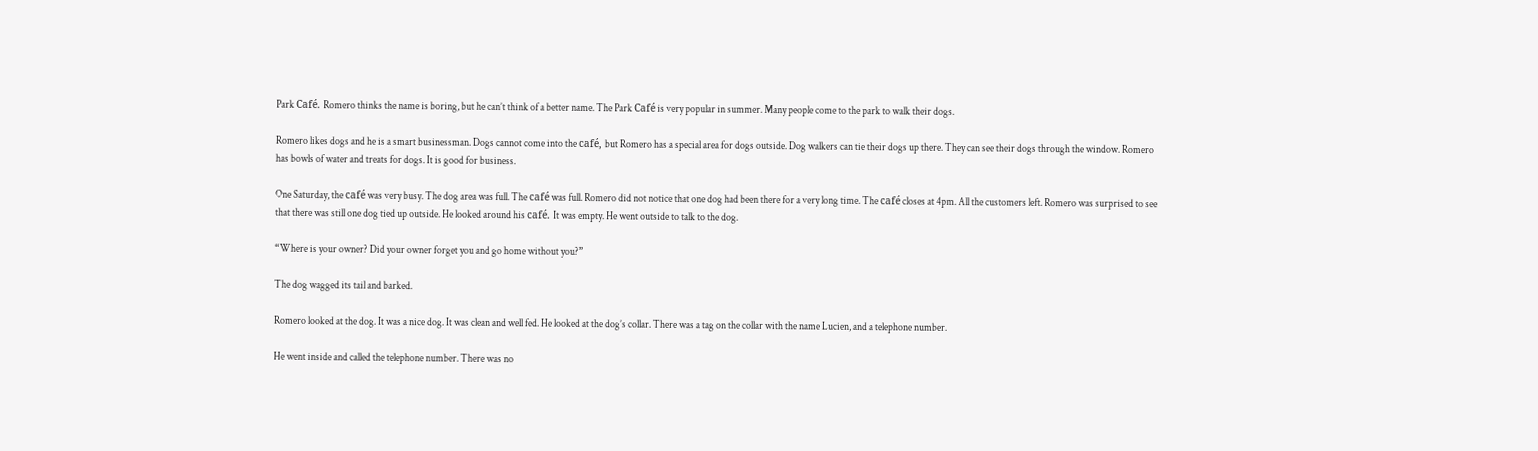Park Café. Romero thinks the name is boring, but he can’t think of a better name. The Park Café is very popular in summer. Many people come to the park to walk their dogs.

Romero likes dogs and he is a smart businessman. Dogs cannot come into the café, but Romero has a special area for dogs outside. Dog walkers can tie their dogs up there. They can see their dogs through the window. Romero has bowls of water and treats for dogs. It is good for business.

One Saturday, the café was very busy. The dog area was full. The café was full. Romero did not notice that one dog had been there for a very long time. The café closes at 4pm. All the customers left. Romero was surprised to see that there was still one dog tied up outside. He looked around his café. It was empty. He went outside to talk to the dog.

“Where is your owner? Did your owner forget you and go home without you?”

The dog wagged its tail and barked.

Romero looked at the dog. It was a nice dog. It was clean and well fed. He looked at the dog’s collar. There was a tag on the collar with the name Lucien, and a telephone number.

He went inside and called the telephone number. There was no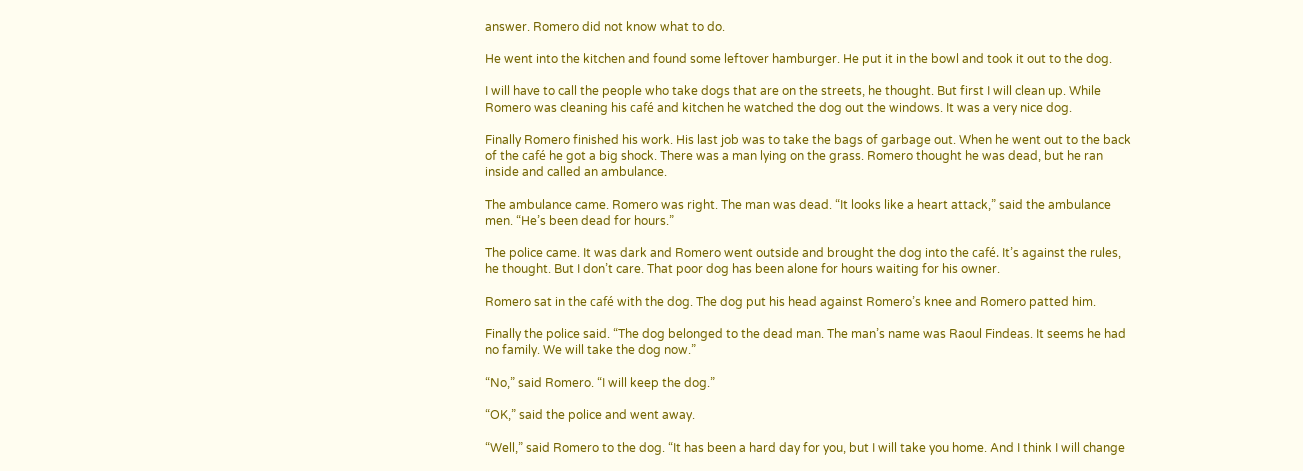answer. Romero did not know what to do.

He went into the kitchen and found some leftover hamburger. He put it in the bowl and took it out to the dog.

I will have to call the people who take dogs that are on the streets, he thought. But first I will clean up. While Romero was cleaning his café and kitchen he watched the dog out the windows. It was a very nice dog.

Finally Romero finished his work. His last job was to take the bags of garbage out. When he went out to the back of the café he got a big shock. There was a man lying on the grass. Romero thought he was dead, but he ran inside and called an ambulance.

The ambulance came. Romero was right. The man was dead. “It looks like a heart attack,” said the ambulance men. “He’s been dead for hours.”

The police came. It was dark and Romero went outside and brought the dog into the café. It’s against the rules, he thought. But I don’t care. That poor dog has been alone for hours waiting for his owner.

Romero sat in the café with the dog. The dog put his head against Romero’s knee and Romero patted him.

Finally the police said. “The dog belonged to the dead man. The man’s name was Raoul Findeas. It seems he had no family. We will take the dog now.”

“No,” said Romero. “I will keep the dog.”

“OK,” said the police and went away.

“Well,” said Romero to the dog. “It has been a hard day for you, but I will take you home. And I think I will change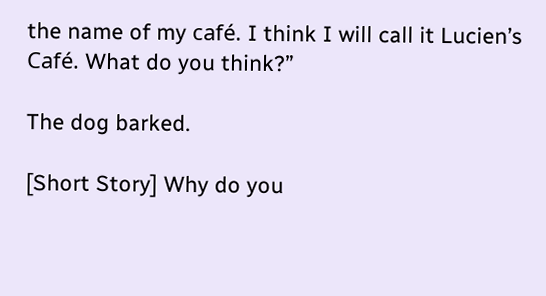the name of my café. I think I will call it Lucien’s Café. What do you think?”

The dog barked.

[Short Story] Why do you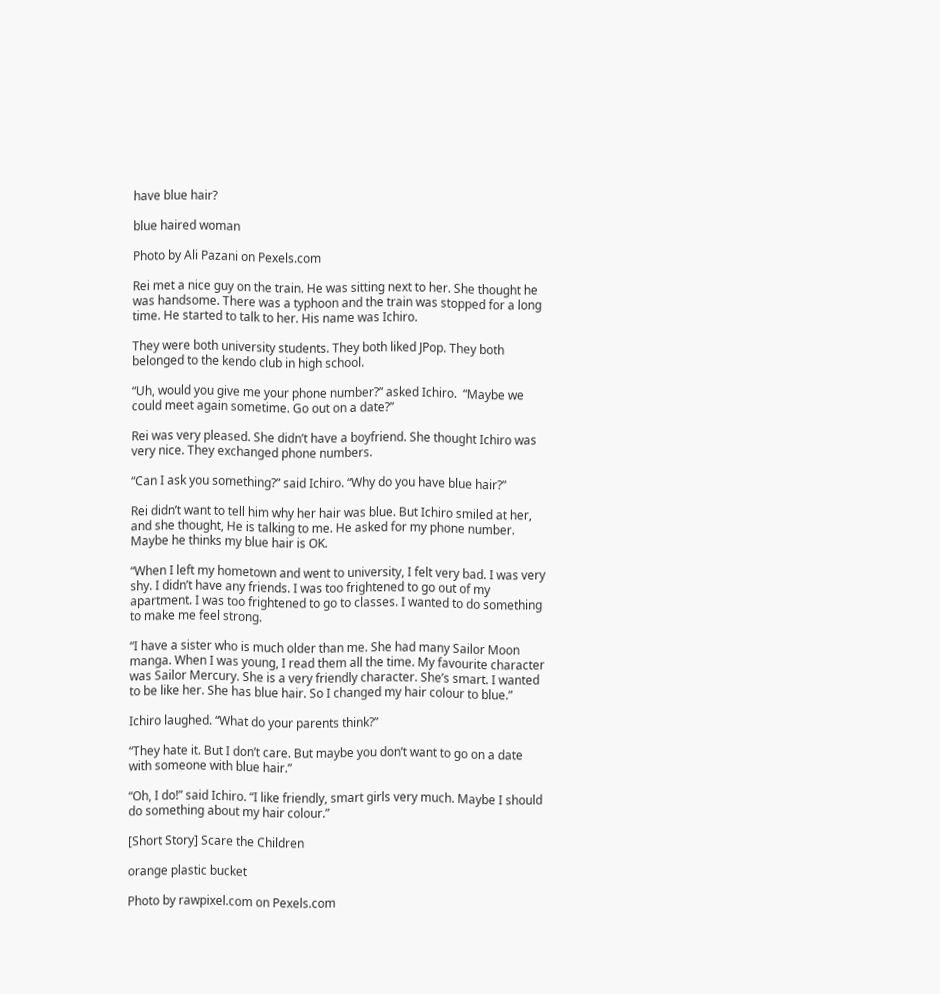have blue hair?

blue haired woman

Photo by Ali Pazani on Pexels.com

Rei met a nice guy on the train. He was sitting next to her. She thought he was handsome. There was a typhoon and the train was stopped for a long time. He started to talk to her. His name was Ichiro.

They were both university students. They both liked JPop. They both belonged to the kendo club in high school.

“Uh, would you give me your phone number?” asked Ichiro.  “Maybe we could meet again sometime. Go out on a date?”

Rei was very pleased. She didn’t have a boyfriend. She thought Ichiro was very nice. They exchanged phone numbers.

“Can I ask you something?” said Ichiro. “Why do you have blue hair?”

Rei didn’t want to tell him why her hair was blue. But Ichiro smiled at her, and she thought, He is talking to me. He asked for my phone number. Maybe he thinks my blue hair is OK.

“When I left my hometown and went to university, I felt very bad. I was very shy. I didn’t have any friends. I was too frightened to go out of my apartment. I was too frightened to go to classes. I wanted to do something to make me feel strong.

“I have a sister who is much older than me. She had many Sailor Moon manga. When I was young, I read them all the time. My favourite character was Sailor Mercury. She is a very friendly character. She’s smart. I wanted to be like her. She has blue hair. So I changed my hair colour to blue.”

Ichiro laughed. “What do your parents think?”

“They hate it. But I don’t care. But maybe you don’t want to go on a date with someone with blue hair.”

“Oh, I do!” said Ichiro. “I like friendly, smart girls very much. Maybe I should do something about my hair colour.”

[Short Story] Scare the Children

orange plastic bucket

Photo by rawpixel.com on Pexels.com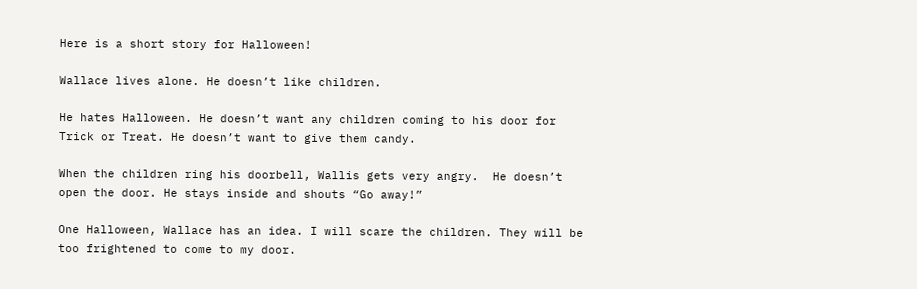Here is a short story for Halloween!

Wallace lives alone. He doesn’t like children.

He hates Halloween. He doesn’t want any children coming to his door for Trick or Treat. He doesn’t want to give them candy.

When the children ring his doorbell, Wallis gets very angry.  He doesn’t open the door. He stays inside and shouts “Go away!”

One Halloween, Wallace has an idea. I will scare the children. They will be too frightened to come to my door.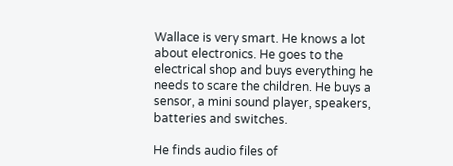Wallace is very smart. He knows a lot about electronics. He goes to the electrical shop and buys everything he needs to scare the children. He buys a sensor, a mini sound player, speakers, batteries and switches.

He finds audio files of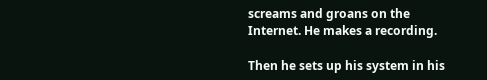screams and groans on the Internet. He makes a recording.

Then he sets up his system in his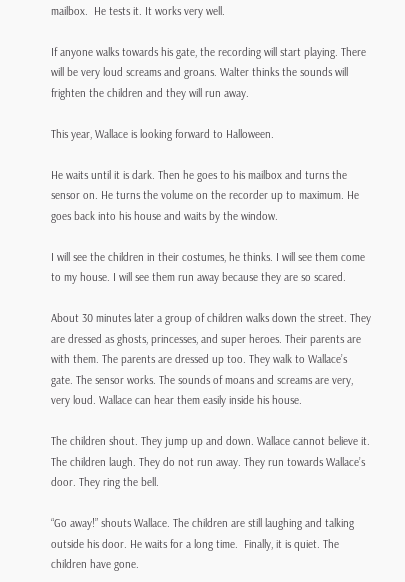mailbox.  He tests it. It works very well.

If anyone walks towards his gate, the recording will start playing. There will be very loud screams and groans. Walter thinks the sounds will frighten the children and they will run away.

This year, Wallace is looking forward to Halloween.

He waits until it is dark. Then he goes to his mailbox and turns the sensor on. He turns the volume on the recorder up to maximum. He goes back into his house and waits by the window.

I will see the children in their costumes, he thinks. I will see them come to my house. I will see them run away because they are so scared.

About 30 minutes later a group of children walks down the street. They are dressed as ghosts, princesses, and super heroes. Their parents are with them. The parents are dressed up too. They walk to Wallace’s gate. The sensor works. The sounds of moans and screams are very, very loud. Wallace can hear them easily inside his house.

The children shout. They jump up and down. Wallace cannot believe it. The children laugh. They do not run away. They run towards Wallace’s door. They ring the bell.

“Go away!” shouts Wallace. The children are still laughing and talking outside his door. He waits for a long time.  Finally, it is quiet. The children have gone.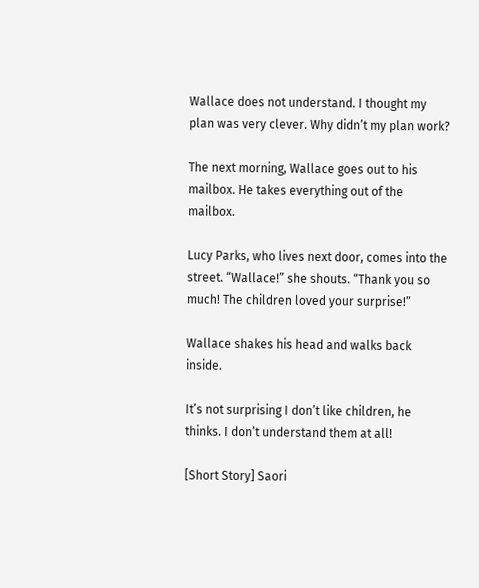Wallace does not understand. I thought my plan was very clever. Why didn’t my plan work?

The next morning, Wallace goes out to his mailbox. He takes everything out of the mailbox.

Lucy Parks, who lives next door, comes into the street. “Wallace!” she shouts. “Thank you so much! The children loved your surprise!”

Wallace shakes his head and walks back inside.

It’s not surprising I don’t like children, he thinks. I don’t understand them at all!

[Short Story] Saori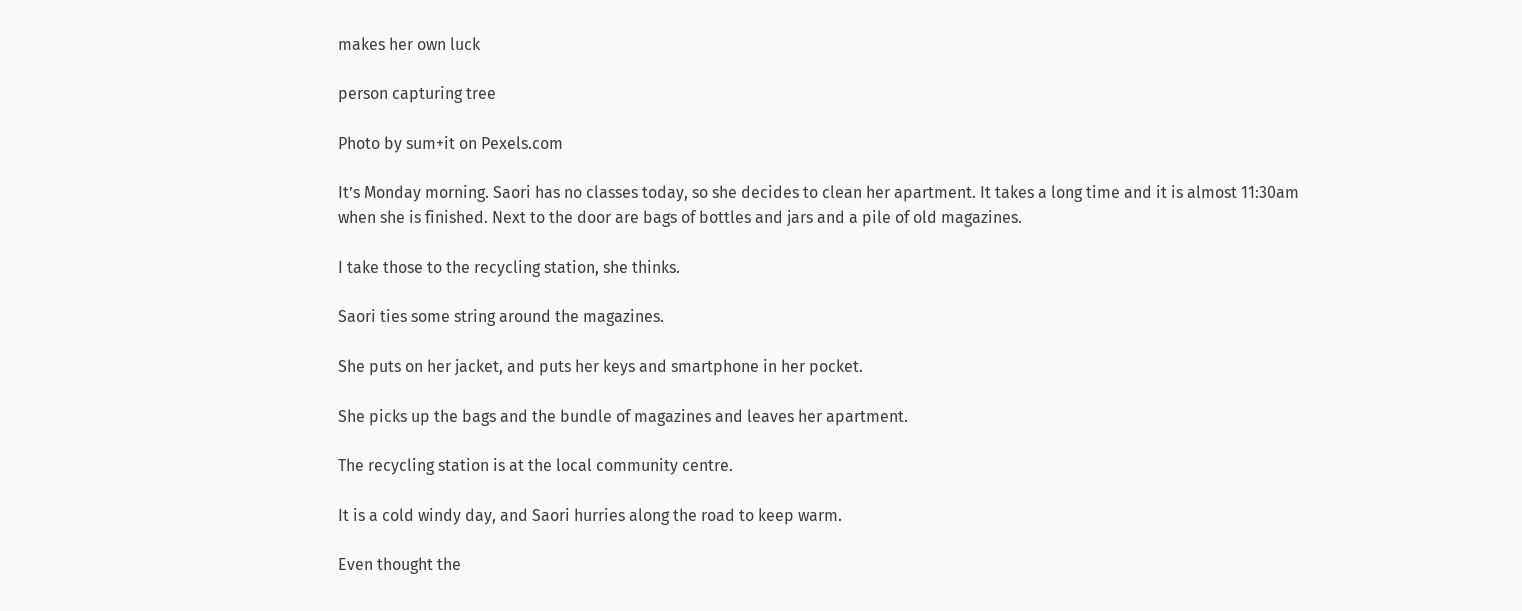makes her own luck

person capturing tree

Photo by sum+it on Pexels.com

It’s Monday morning. Saori has no classes today, so she decides to clean her apartment. It takes a long time and it is almost 11:30am when she is finished. Next to the door are bags of bottles and jars and a pile of old magazines.

I take those to the recycling station, she thinks.

Saori ties some string around the magazines.

She puts on her jacket, and puts her keys and smartphone in her pocket.

She picks up the bags and the bundle of magazines and leaves her apartment.

The recycling station is at the local community centre.

It is a cold windy day, and Saori hurries along the road to keep warm.

Even thought the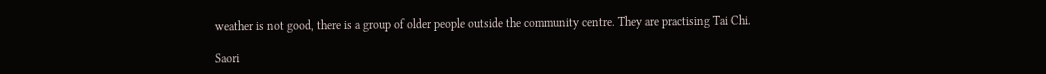weather is not good, there is a group of older people outside the community centre. They are practising Tai Chi.

Saori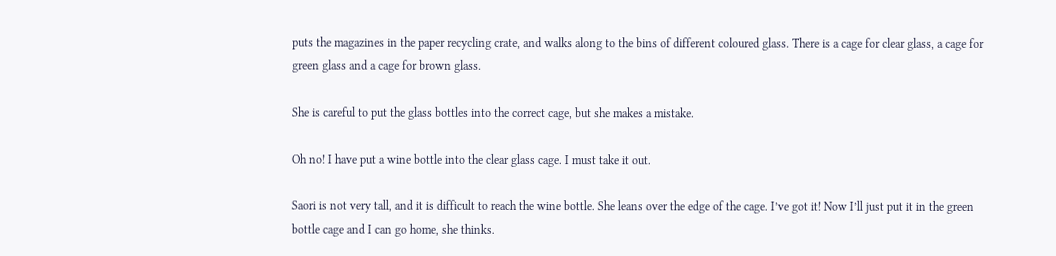puts the magazines in the paper recycling crate, and walks along to the bins of different coloured glass. There is a cage for clear glass, a cage for green glass and a cage for brown glass.

She is careful to put the glass bottles into the correct cage, but she makes a mistake.

Oh no! I have put a wine bottle into the clear glass cage. I must take it out.

Saori is not very tall, and it is difficult to reach the wine bottle. She leans over the edge of the cage. I’ve got it! Now I’ll just put it in the green bottle cage and I can go home, she thinks.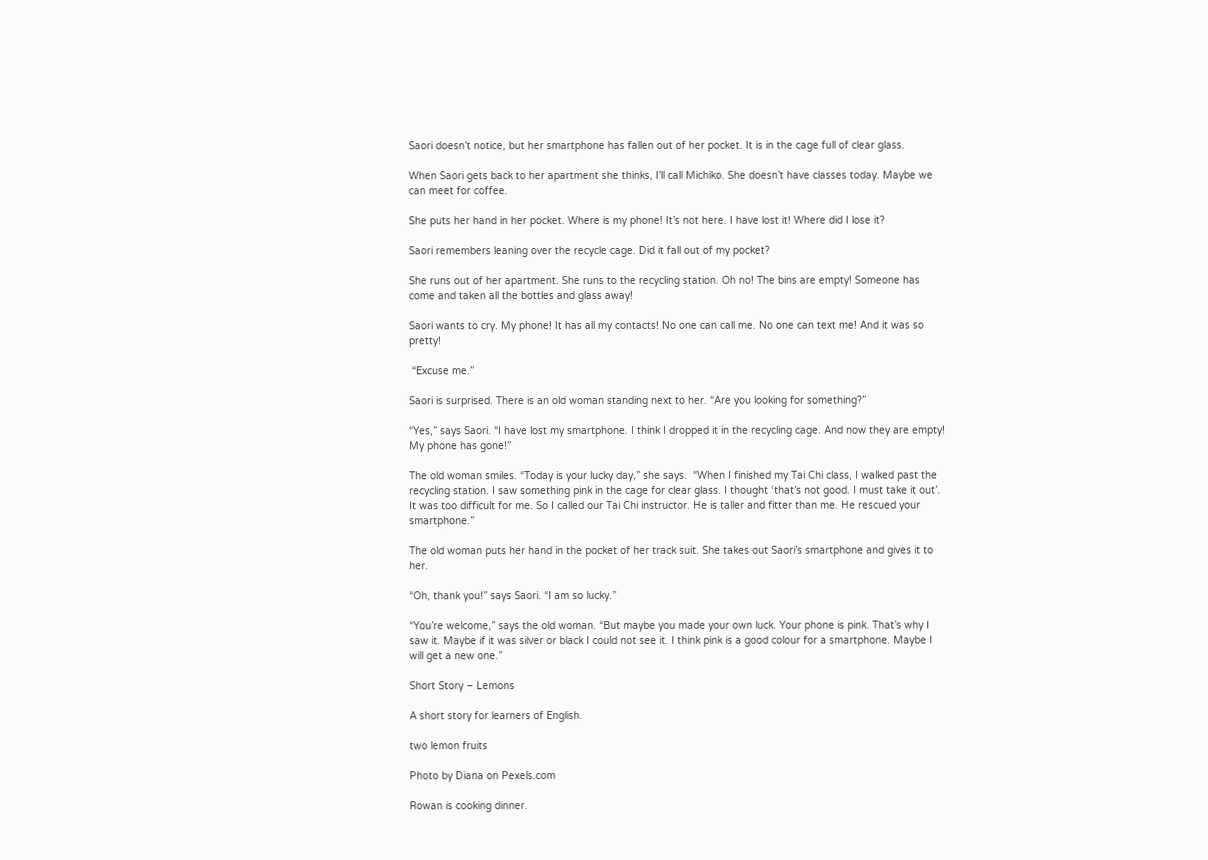Saori doesn’t notice, but her smartphone has fallen out of her pocket. It is in the cage full of clear glass.

When Saori gets back to her apartment she thinks, I’ll call Michiko. She doesn’t have classes today. Maybe we can meet for coffee.

She puts her hand in her pocket. Where is my phone! It’s not here. I have lost it! Where did I lose it?

Saori remembers leaning over the recycle cage. Did it fall out of my pocket?

She runs out of her apartment. She runs to the recycling station. Oh no! The bins are empty! Someone has come and taken all the bottles and glass away!

Saori wants to cry. My phone! It has all my contacts! No one can call me. No one can text me! And it was so pretty!

 “Excuse me.”

Saori is surprised. There is an old woman standing next to her. “Are you looking for something?”

“Yes,” says Saori. “I have lost my smartphone. I think I dropped it in the recycling cage. And now they are empty! My phone has gone!”

The old woman smiles. “Today is your lucky day,” she says.  “When I finished my Tai Chi class, I walked past the recycling station. I saw something pink in the cage for clear glass. I thought ‘that’s not good. I must take it out’. It was too difficult for me. So I called our Tai Chi instructor. He is taller and fitter than me. He rescued your smartphone.”

The old woman puts her hand in the pocket of her track suit. She takes out Saori’s smartphone and gives it to her.

“Oh, thank you!” says Saori. “I am so lucky.”

“You’re welcome,” says the old woman. “But maybe you made your own luck. Your phone is pink. That’s why I saw it. Maybe if it was silver or black I could not see it. I think pink is a good colour for a smartphone. Maybe I will get a new one.”

Short Story – Lemons

A short story for learners of English.

two lemon fruits

Photo by Diana on Pexels.com

Rowan is cooking dinner.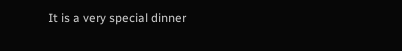It is a very special dinner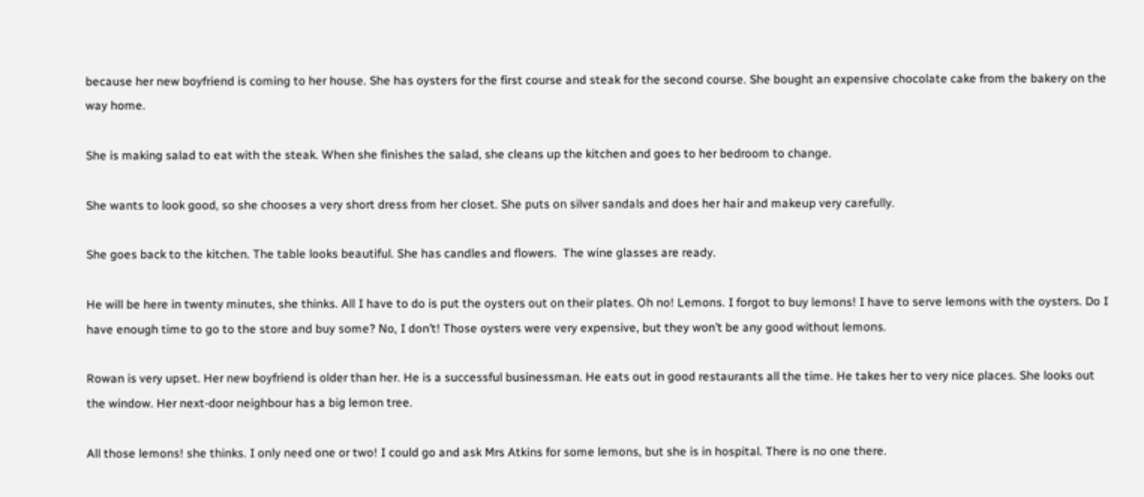because her new boyfriend is coming to her house. She has oysters for the first course and steak for the second course. She bought an expensive chocolate cake from the bakery on the way home.

She is making salad to eat with the steak. When she finishes the salad, she cleans up the kitchen and goes to her bedroom to change.

She wants to look good, so she chooses a very short dress from her closet. She puts on silver sandals and does her hair and makeup very carefully.

She goes back to the kitchen. The table looks beautiful. She has candles and flowers.  The wine glasses are ready.

He will be here in twenty minutes, she thinks. All I have to do is put the oysters out on their plates. Oh no! Lemons. I forgot to buy lemons! I have to serve lemons with the oysters. Do I have enough time to go to the store and buy some? No, I don’t! Those oysters were very expensive, but they won’t be any good without lemons.

Rowan is very upset. Her new boyfriend is older than her. He is a successful businessman. He eats out in good restaurants all the time. He takes her to very nice places. She looks out the window. Her next-door neighbour has a big lemon tree.

All those lemons! she thinks. I only need one or two! I could go and ask Mrs Atkins for some lemons, but she is in hospital. There is no one there.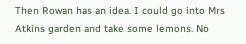Then Rowan has an idea. I could go into Mrs Atkins garden and take some lemons. No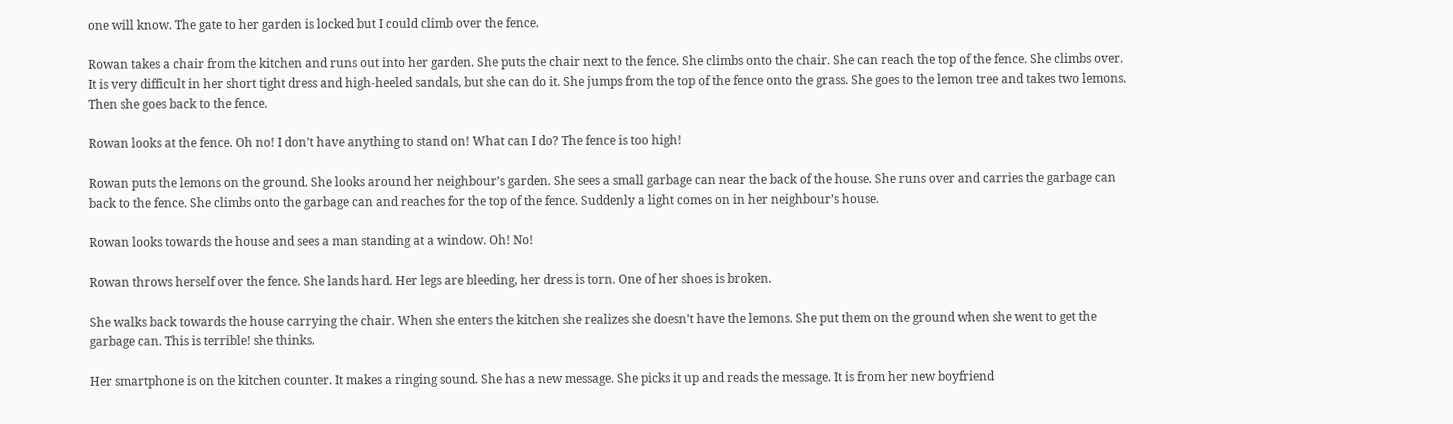one will know. The gate to her garden is locked but I could climb over the fence.

Rowan takes a chair from the kitchen and runs out into her garden. She puts the chair next to the fence. She climbs onto the chair. She can reach the top of the fence. She climbs over. It is very difficult in her short tight dress and high-heeled sandals, but she can do it. She jumps from the top of the fence onto the grass. She goes to the lemon tree and takes two lemons. Then she goes back to the fence.

Rowan looks at the fence. Oh no! I don’t have anything to stand on! What can I do? The fence is too high!

Rowan puts the lemons on the ground. She looks around her neighbour’s garden. She sees a small garbage can near the back of the house. She runs over and carries the garbage can back to the fence. She climbs onto the garbage can and reaches for the top of the fence. Suddenly a light comes on in her neighbour’s house.

Rowan looks towards the house and sees a man standing at a window. Oh! No!

Rowan throws herself over the fence. She lands hard. Her legs are bleeding, her dress is torn. One of her shoes is broken.

She walks back towards the house carrying the chair. When she enters the kitchen she realizes she doesn’t have the lemons. She put them on the ground when she went to get the garbage can. This is terrible! she thinks.

Her smartphone is on the kitchen counter. It makes a ringing sound. She has a new message. She picks it up and reads the message. It is from her new boyfriend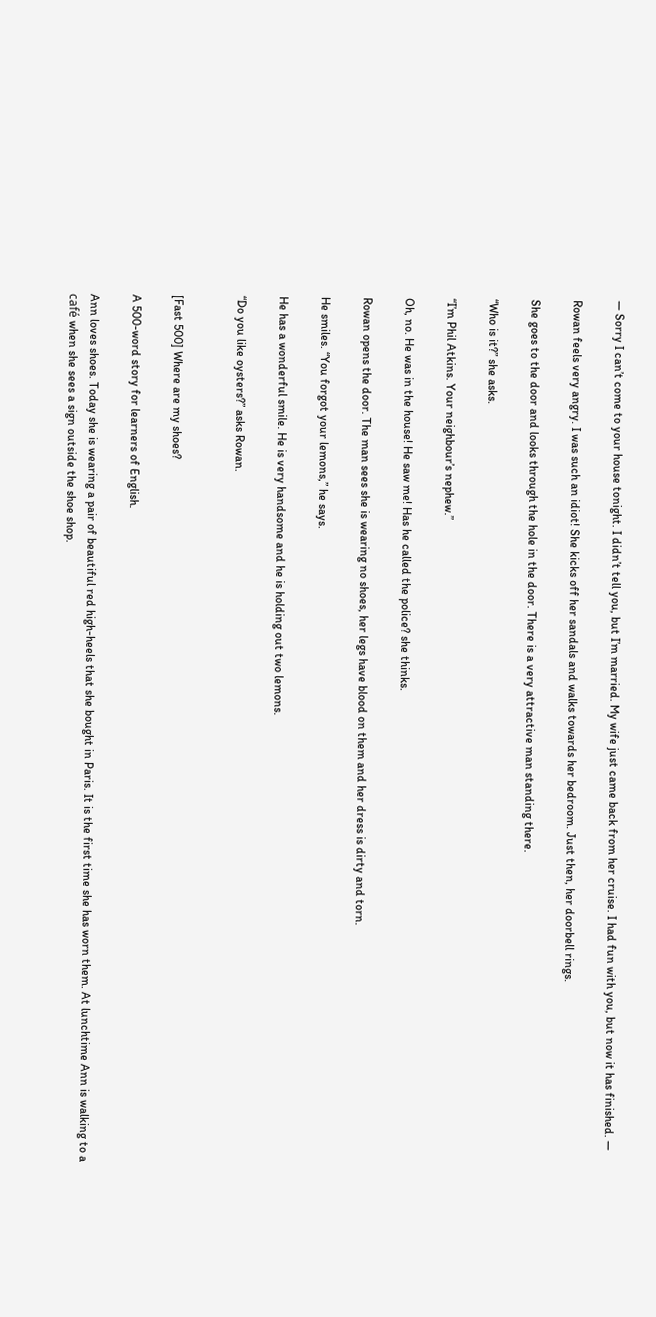— Sorry I can’t come to your house tonight. I didn’t tell you, but I’m married. My wife just came back from her cruise. I had fun with you, but now it has finished. —

Rowan feels very angry. I was such an idiot! She kicks off her sandals and walks towards her bedroom. Just then, her doorbell rings.

She goes to the door and looks through the hole in the door. There is a very attractive man standing there.

“Who is it?” she asks.

“I’m Phil Atkins. Your neighbour’s nephew.”

Oh, no. He was in the house! He saw me! Has he called the police? she thinks.

Rowan opens the door. The man sees she is wearing no shoes, her legs have blood on them and her dress is dirty and torn.

He smiles. “You forgot your lemons,” he says.

He has a wonderful smile. He is very handsome and he is holding out two lemons.

“Do you like oysters?” asks Rowan.


[Fast 500] Where are my shoes?

A 500-word story for learners of English.

Ann loves shoes. Today she is wearing a pair of beautiful red high-heels that she bought in Paris. It is the first time she has worn them. At lunchtime Ann is walking to a café when she sees a sign outside the shoe shop.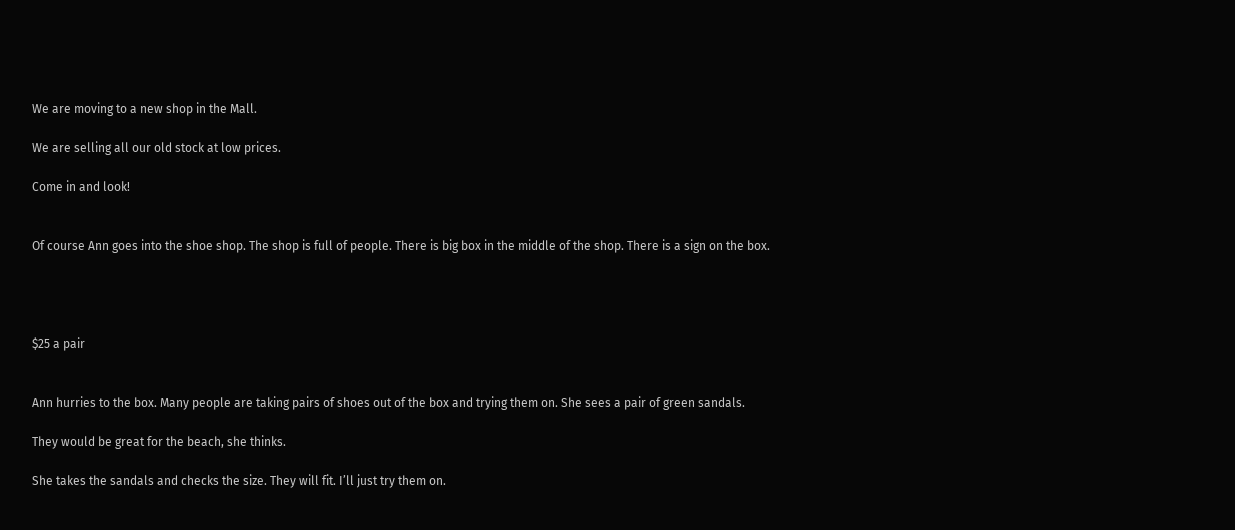We are moving to a new shop in the Mall.

We are selling all our old stock at low prices.

Come in and look!


Of course Ann goes into the shoe shop. The shop is full of people. There is big box in the middle of the shop. There is a sign on the box.




$25 a pair


Ann hurries to the box. Many people are taking pairs of shoes out of the box and trying them on. She sees a pair of green sandals.

They would be great for the beach, she thinks.

She takes the sandals and checks the size. They will fit. I’ll just try them on.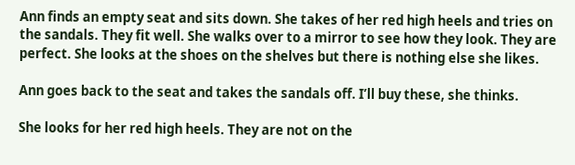Ann finds an empty seat and sits down. She takes of her red high heels and tries on the sandals. They fit well. She walks over to a mirror to see how they look. They are perfect. She looks at the shoes on the shelves but there is nothing else she likes.

Ann goes back to the seat and takes the sandals off. I’ll buy these, she thinks.

She looks for her red high heels. They are not on the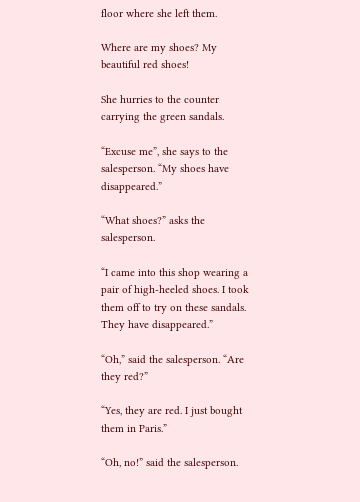floor where she left them.

Where are my shoes? My beautiful red shoes!

She hurries to the counter carrying the green sandals.

“Excuse me”, she says to the salesperson. “My shoes have disappeared.”

“What shoes?” asks the salesperson.

“I came into this shop wearing a pair of high-heeled shoes. I took them off to try on these sandals. They have disappeared.”

“Oh,” said the salesperson. “Are they red?”

“Yes, they are red. I just bought them in Paris.”

“Oh, no!” said the salesperson.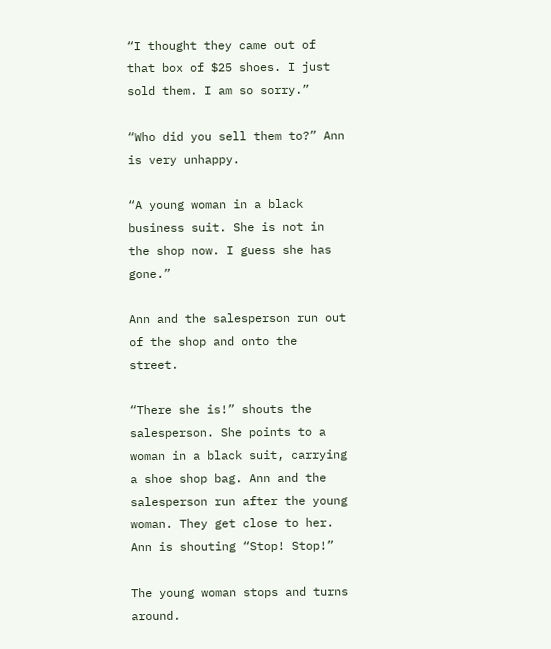“I thought they came out of that box of $25 shoes. I just sold them. I am so sorry.”

“Who did you sell them to?” Ann is very unhappy.

“A young woman in a black business suit. She is not in the shop now. I guess she has gone.”

Ann and the salesperson run out of the shop and onto the street.

“There she is!” shouts the salesperson. She points to a woman in a black suit, carrying a shoe shop bag. Ann and the salesperson run after the young woman. They get close to her. Ann is shouting “Stop! Stop!”

The young woman stops and turns around.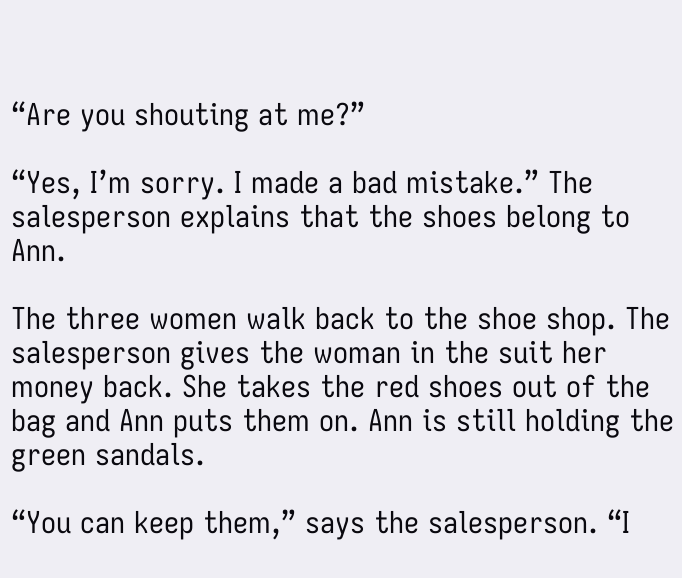“Are you shouting at me?”

“Yes, I’m sorry. I made a bad mistake.” The salesperson explains that the shoes belong to Ann.

The three women walk back to the shoe shop. The salesperson gives the woman in the suit her money back. She takes the red shoes out of the bag and Ann puts them on. Ann is still holding the green sandals.

“You can keep them,” says the salesperson. “I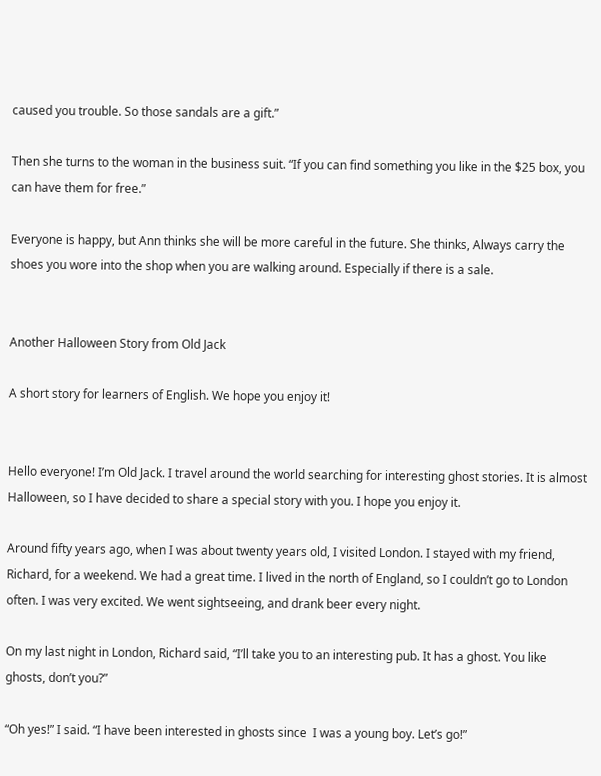caused you trouble. So those sandals are a gift.”

Then she turns to the woman in the business suit. “If you can find something you like in the $25 box, you can have them for free.”

Everyone is happy, but Ann thinks she will be more careful in the future. She thinks, Always carry the shoes you wore into the shop when you are walking around. Especially if there is a sale.


Another Halloween Story from Old Jack

A short story for learners of English. We hope you enjoy it!


Hello everyone! I’m Old Jack. I travel around the world searching for interesting ghost stories. It is almost Halloween, so I have decided to share a special story with you. I hope you enjoy it.

Around fifty years ago, when I was about twenty years old, I visited London. I stayed with my friend, Richard, for a weekend. We had a great time. I lived in the north of England, so I couldn’t go to London often. I was very excited. We went sightseeing, and drank beer every night.

On my last night in London, Richard said, “I’ll take you to an interesting pub. It has a ghost. You like ghosts, don’t you?”

“Oh yes!” I said. “I have been interested in ghosts since  I was a young boy. Let’s go!”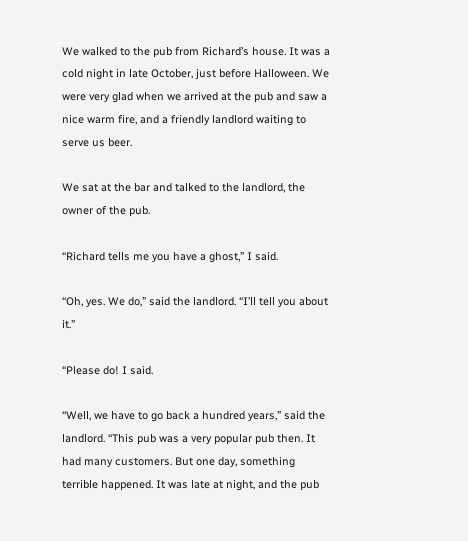We walked to the pub from Richard’s house. It was a cold night in late October, just before Halloween. We were very glad when we arrived at the pub and saw a nice warm fire, and a friendly landlord waiting to serve us beer.

We sat at the bar and talked to the landlord, the owner of the pub.

“Richard tells me you have a ghost,” I said.

“Oh, yes. We do,” said the landlord. “I’ll tell you about it.”

“Please do! I said.

“Well, we have to go back a hundred years,” said the landlord. “This pub was a very popular pub then. It had many customers. But one day, something terrible happened. It was late at night, and the pub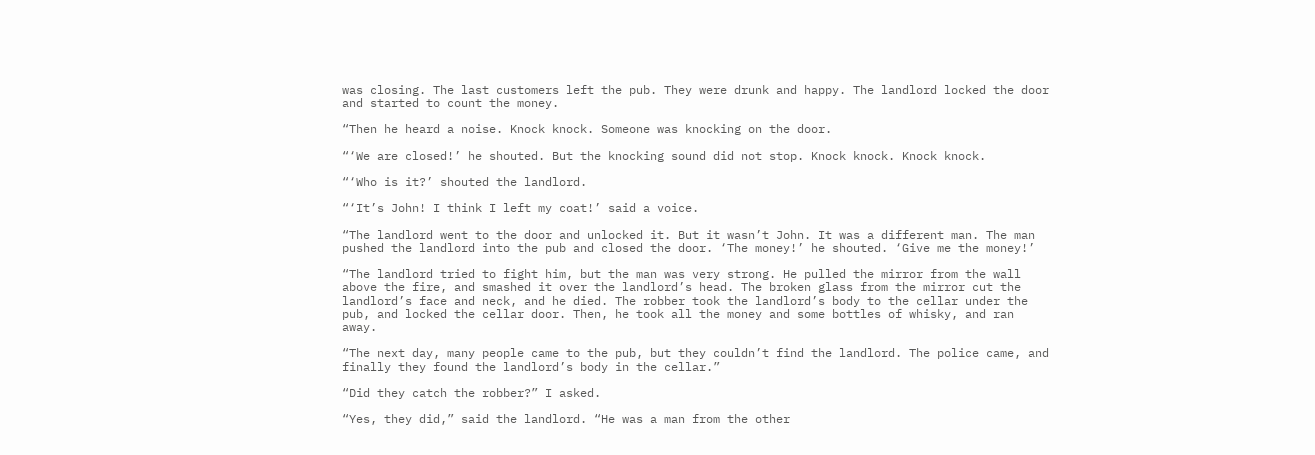was closing. The last customers left the pub. They were drunk and happy. The landlord locked the door and started to count the money.

“Then he heard a noise. Knock knock. Someone was knocking on the door.

“‘We are closed!’ he shouted. But the knocking sound did not stop. Knock knock. Knock knock.

“‘Who is it?’ shouted the landlord.

“‘It’s John! I think I left my coat!’ said a voice.

“The landlord went to the door and unlocked it. But it wasn’t John. It was a different man. The man pushed the landlord into the pub and closed the door. ‘The money!’ he shouted. ‘Give me the money!’

“The landlord tried to fight him, but the man was very strong. He pulled the mirror from the wall above the fire, and smashed it over the landlord’s head. The broken glass from the mirror cut the landlord’s face and neck, and he died. The robber took the landlord’s body to the cellar under the pub, and locked the cellar door. Then, he took all the money and some bottles of whisky, and ran away.

“The next day, many people came to the pub, but they couldn’t find the landlord. The police came, and finally they found the landlord’s body in the cellar.”

“Did they catch the robber?” I asked.

“Yes, they did,” said the landlord. “He was a man from the other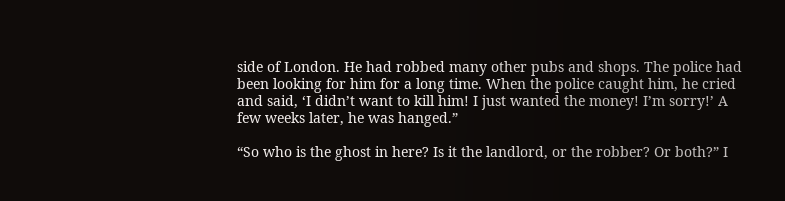side of London. He had robbed many other pubs and shops. The police had been looking for him for a long time. When the police caught him, he cried and said, ‘I didn’t want to kill him! I just wanted the money! I’m sorry!’ A few weeks later, he was hanged.”

“So who is the ghost in here? Is it the landlord, or the robber? Or both?” I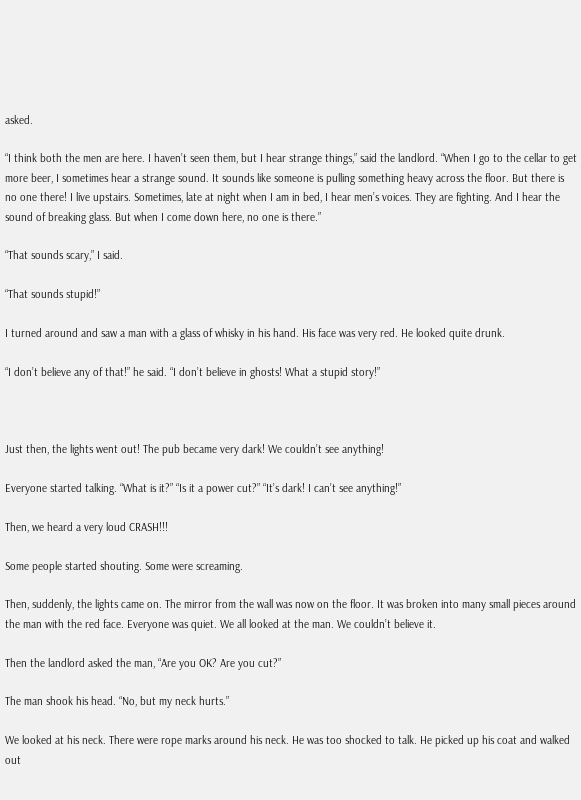asked.

“I think both the men are here. I haven’t seen them, but I hear strange things,” said the landlord. “When I go to the cellar to get more beer, I sometimes hear a strange sound. It sounds like someone is pulling something heavy across the floor. But there is no one there! I live upstairs. Sometimes, late at night when I am in bed, I hear men’s voices. They are fighting. And I hear the sound of breaking glass. But when I come down here, no one is there.”

“That sounds scary,” I said.

“That sounds stupid!”

I turned around and saw a man with a glass of whisky in his hand. His face was very red. He looked quite drunk.

“I don’t believe any of that!” he said. “I don’t believe in ghosts! What a stupid story!”



Just then, the lights went out! The pub became very dark! We couldn’t see anything!

Everyone started talking. “What is it?” “Is it a power cut?” “It’s dark! I can’t see anything!”

Then, we heard a very loud CRASH!!!

Some people started shouting. Some were screaming.

Then, suddenly, the lights came on. The mirror from the wall was now on the floor. It was broken into many small pieces around the man with the red face. Everyone was quiet. We all looked at the man. We couldn’t believe it.

Then the landlord asked the man, “Are you OK? Are you cut?”

The man shook his head. “No, but my neck hurts.”

We looked at his neck. There were rope marks around his neck. He was too shocked to talk. He picked up his coat and walked out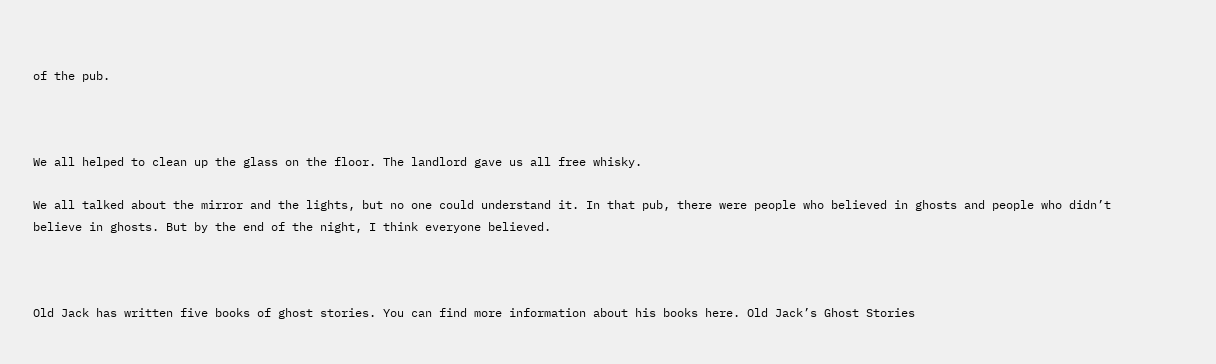of the pub.



We all helped to clean up the glass on the floor. The landlord gave us all free whisky.

We all talked about the mirror and the lights, but no one could understand it. In that pub, there were people who believed in ghosts and people who didn’t believe in ghosts. But by the end of the night, I think everyone believed.



Old Jack has written five books of ghost stories. You can find more information about his books here. Old Jack’s Ghost Stories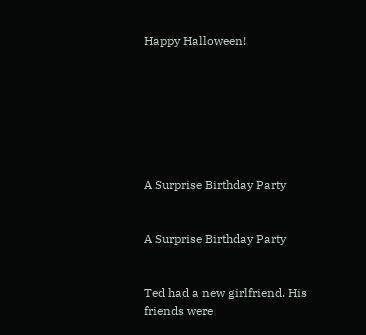Happy Halloween!







A Surprise Birthday Party


A Surprise Birthday Party


Ted had a new girlfriend. His friends were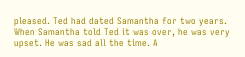pleased. Ted had dated Samantha for two years. When Samantha told Ted it was over, he was very upset. He was sad all the time. A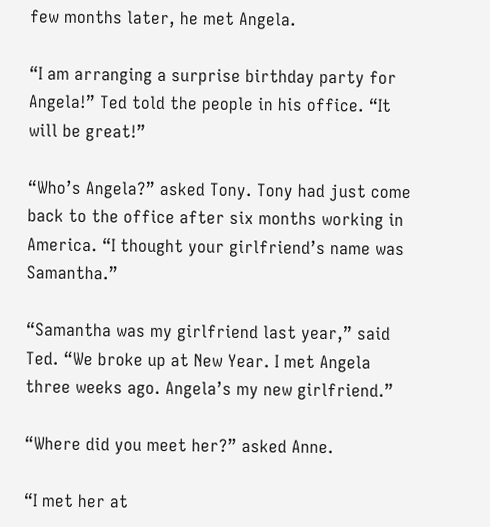few months later, he met Angela.

“I am arranging a surprise birthday party for Angela!” Ted told the people in his office. “It will be great!”

“Who’s Angela?” asked Tony. Tony had just come back to the office after six months working in America. “I thought your girlfriend’s name was Samantha.”

“Samantha was my girlfriend last year,” said Ted. “We broke up at New Year. I met Angela three weeks ago. Angela’s my new girlfriend.”

“Where did you meet her?” asked Anne.

“I met her at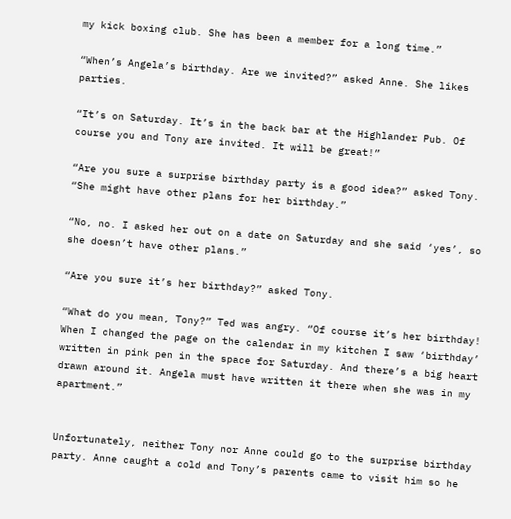my kick boxing club. She has been a member for a long time.”

“When’s Angela’s birthday. Are we invited?” asked Anne. She likes parties.

“It’s on Saturday. It’s in the back bar at the Highlander Pub. Of course you and Tony are invited. It will be great!”

“Are you sure a surprise birthday party is a good idea?” asked Tony. “She might have other plans for her birthday.”

“No, no. I asked her out on a date on Saturday and she said ‘yes’, so she doesn’t have other plans.”

“Are you sure it’s her birthday?” asked Tony.

“What do you mean, Tony?” Ted was angry. “Of course it’s her birthday! When I changed the page on the calendar in my kitchen I saw ‘birthday’ written in pink pen in the space for Saturday. And there’s a big heart drawn around it. Angela must have written it there when she was in my apartment.”


Unfortunately, neither Tony nor Anne could go to the surprise birthday party. Anne caught a cold and Tony’s parents came to visit him so he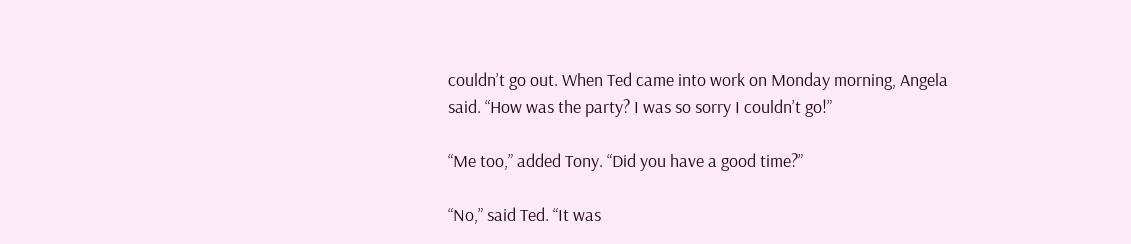couldn’t go out. When Ted came into work on Monday morning, Angela said. “How was the party? I was so sorry I couldn’t go!”

“Me too,” added Tony. “Did you have a good time?”

“No,” said Ted. “It was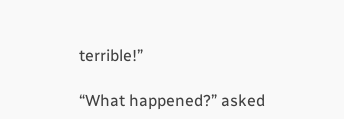terrible!”

“What happened?” asked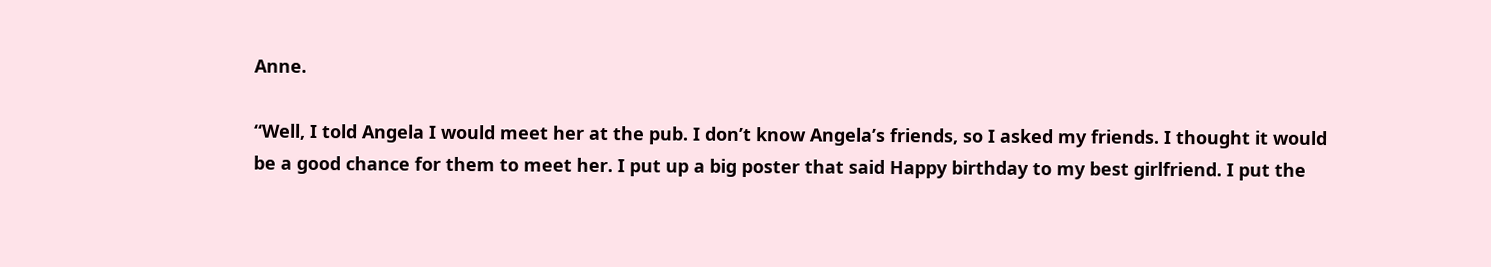Anne.

“Well, I told Angela I would meet her at the pub. I don’t know Angela’s friends, so I asked my friends. I thought it would be a good chance for them to meet her. I put up a big poster that said Happy birthday to my best girlfriend. I put the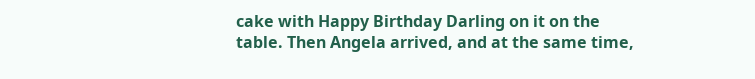cake with Happy Birthday Darling on it on the table. Then Angela arrived, and at the same time,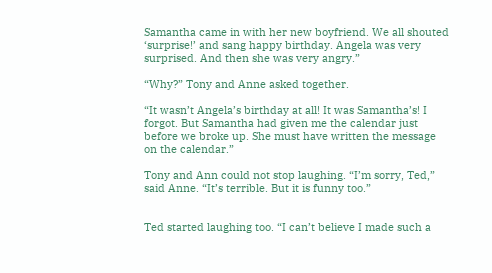Samantha came in with her new boyfriend. We all shouted ‘surprise!’ and sang happy birthday. Angela was very surprised. And then she was very angry.”

“Why?” Tony and Anne asked together.

“It wasn’t Angela’s birthday at all! It was Samantha’s! I forgot. But Samantha had given me the calendar just before we broke up. She must have written the message on the calendar.”

Tony and Ann could not stop laughing. “I’m sorry, Ted,” said Anne. “It’s terrible. But it is funny too.”


Ted started laughing too. “I can’t believe I made such a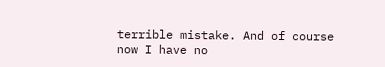terrible mistake. And of course now I have no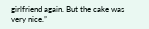girlfriend again. But the cake was very nice.”